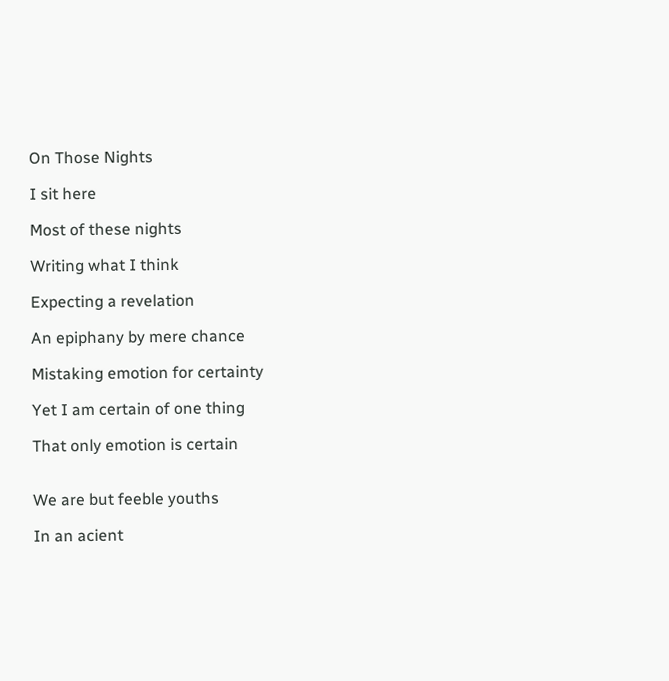On Those Nights

I sit here

Most of these nights

Writing what I think

Expecting a revelation

An epiphany by mere chance

Mistaking emotion for certainty

Yet I am certain of one thing

That only emotion is certain


We are but feeble youths

In an acient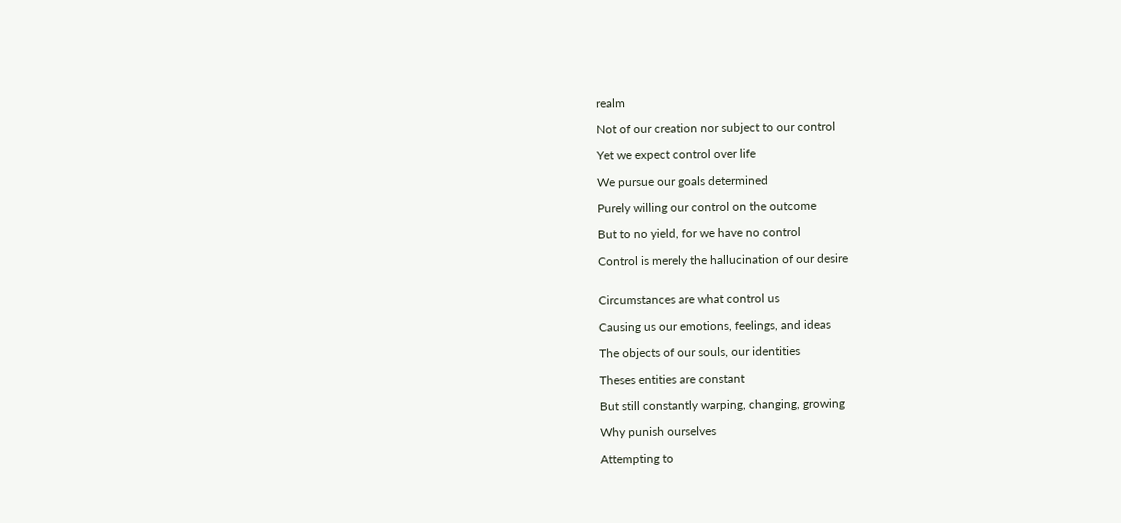realm

Not of our creation nor subject to our control

Yet we expect control over life

We pursue our goals determined

Purely willing our control on the outcome

But to no yield, for we have no control

Control is merely the hallucination of our desire


Circumstances are what control us

Causing us our emotions, feelings, and ideas

The objects of our souls, our identities

Theses entities are constant

But still constantly warping, changing, growing

Why punish ourselves

Attempting to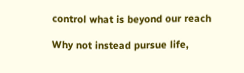control what is beyond our reach

Why not instead pursue life,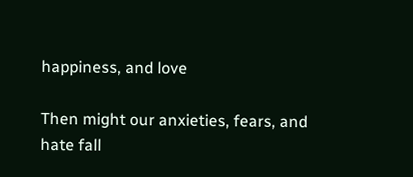happiness, and love

Then might our anxieties, fears, and hate fall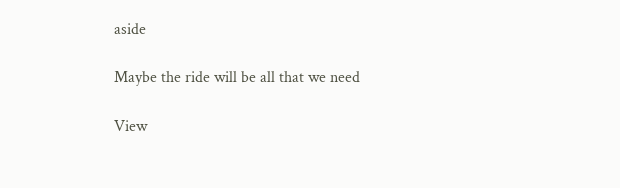aside

Maybe the ride will be all that we need

View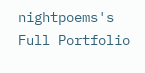nightpoems's Full Portfolio